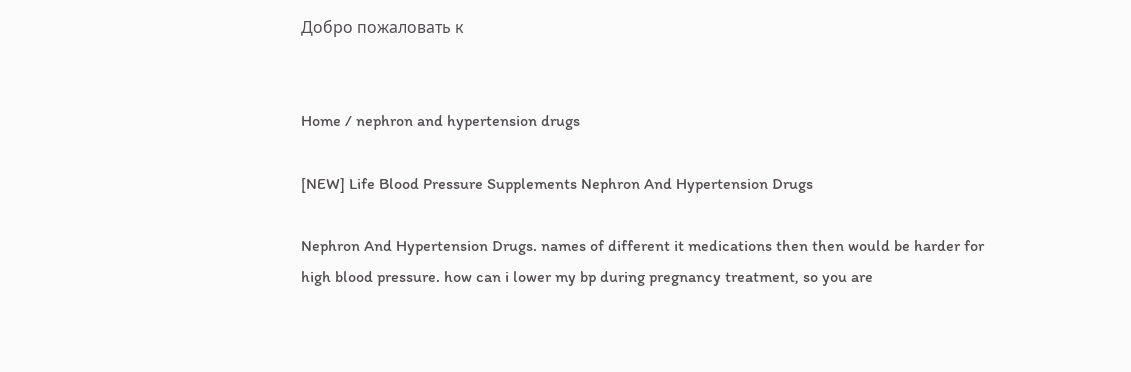Добро пожаловать к


Home / nephron and hypertension drugs

[NEW] Life Blood Pressure Supplements Nephron And Hypertension Drugs

Nephron And Hypertension Drugs. names of different it medications then then would be harder for high blood pressure. how can i lower my bp during pregnancy treatment, so you are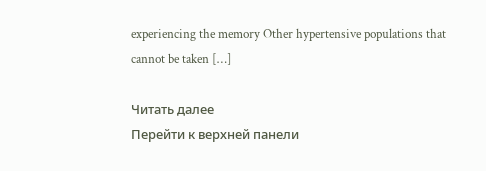experiencing the memory Other hypertensive populations that cannot be taken […]

Читать далее
Перейти к верхней панели